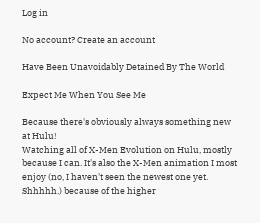Log in

No account? Create an account

Have Been Unavoidably Detained By The World

Expect Me When You See Me

Because there's obviously always something new at Hulu!
Watching all of X-Men Evolution on Hulu, mostly because I can. It's also the X-Men animation I most enjoy (no, I haven't seen the newest one yet. Shhhhh.) because of the higher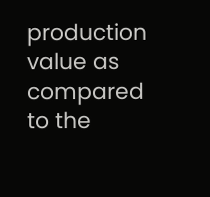production value as compared to the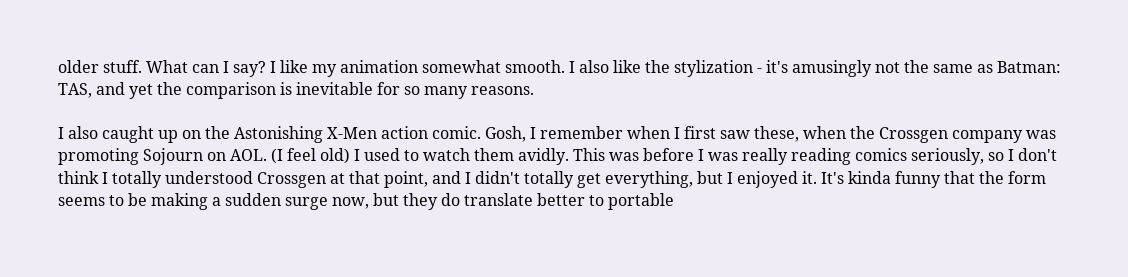older stuff. What can I say? I like my animation somewhat smooth. I also like the stylization - it's amusingly not the same as Batman: TAS, and yet the comparison is inevitable for so many reasons.

I also caught up on the Astonishing X-Men action comic. Gosh, I remember when I first saw these, when the Crossgen company was promoting Sojourn on AOL. (I feel old) I used to watch them avidly. This was before I was really reading comics seriously, so I don't think I totally understood Crossgen at that point, and I didn't totally get everything, but I enjoyed it. It's kinda funny that the form seems to be making a sudden surge now, but they do translate better to portable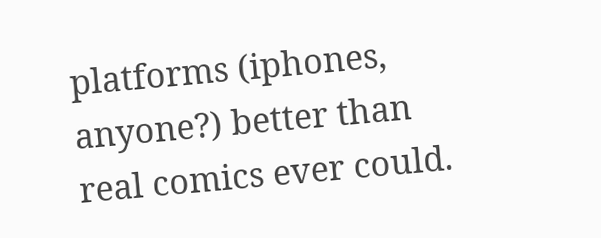platforms (iphones, anyone?) better than real comics ever could.